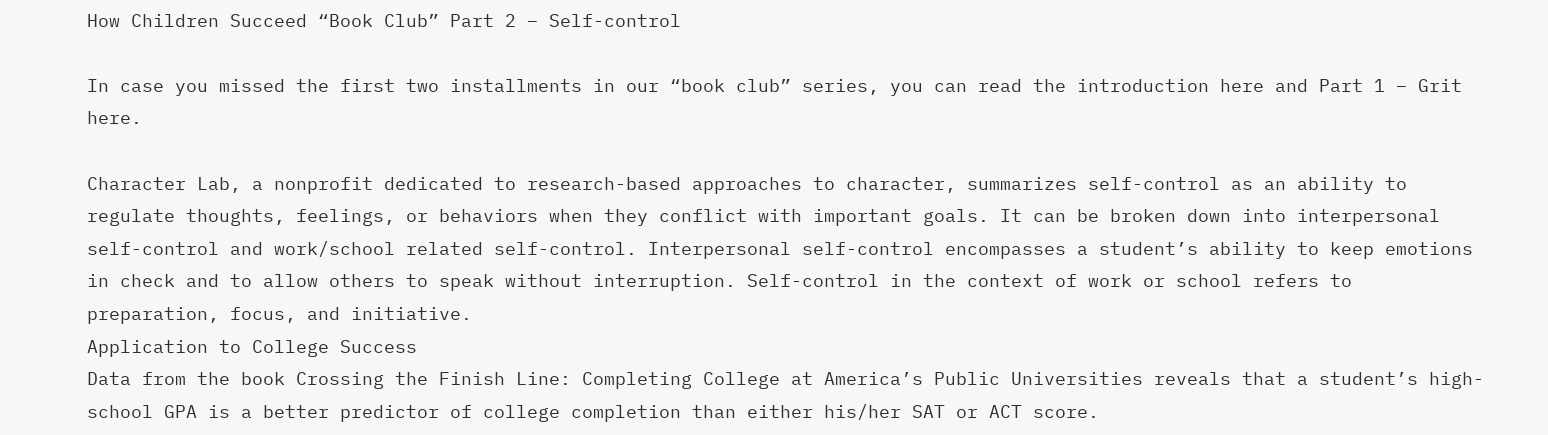How Children Succeed “Book Club” Part 2 – Self-control

In case you missed the first two installments in our “book club” series, you can read the introduction here and Part 1 – Grit here.

Character Lab, a nonprofit dedicated to research-based approaches to character, summarizes self-control as an ability to regulate thoughts, feelings, or behaviors when they conflict with important goals. It can be broken down into interpersonal self-control and work/school related self-control. Interpersonal self-control encompasses a student’s ability to keep emotions in check and to allow others to speak without interruption. Self-control in the context of work or school refers to preparation, focus, and initiative.
Application to College Success
Data from the book Crossing the Finish Line: Completing College at America’s Public Universities reveals that a student’s high-school GPA is a better predictor of college completion than either his/her SAT or ACT score.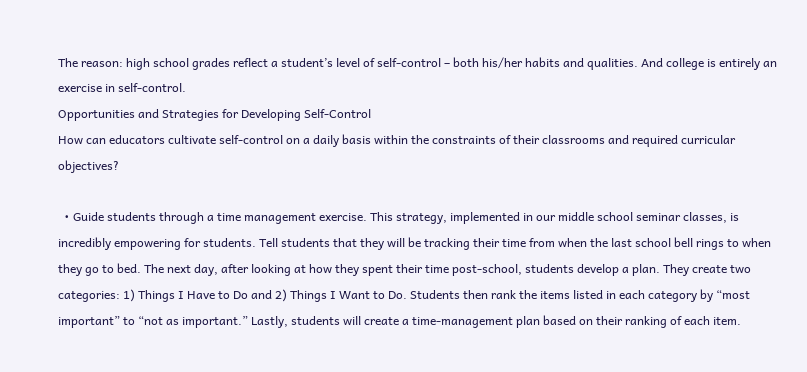The reason: high school grades reflect a student’s level of self-control – both his/her habits and qualities. And college is entirely an exercise in self-control.
Opportunities and Strategies for Developing Self-Control
How can educators cultivate self-control on a daily basis within the constraints of their classrooms and required curricular objectives?

  • Guide students through a time management exercise. This strategy, implemented in our middle school seminar classes, is incredibly empowering for students. Tell students that they will be tracking their time from when the last school bell rings to when they go to bed. The next day, after looking at how they spent their time post-school, students develop a plan. They create two categories: 1) Things I Have to Do and 2) Things I Want to Do. Students then rank the items listed in each category by “most important” to “not as important.” Lastly, students will create a time-management plan based on their ranking of each item.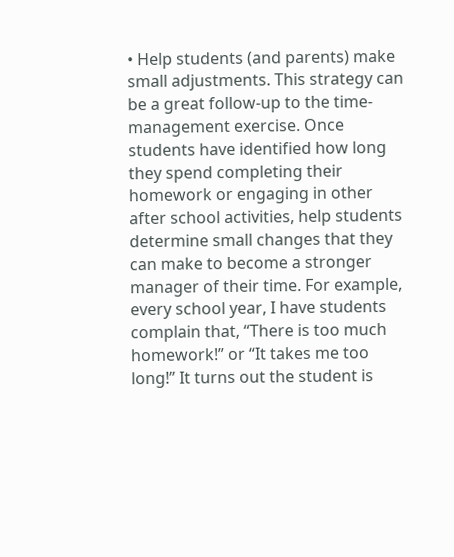• Help students (and parents) make small adjustments. This strategy can be a great follow-up to the time-management exercise. Once students have identified how long they spend completing their homework or engaging in other after school activities, help students determine small changes that they can make to become a stronger manager of their time. For example, every school year, I have students complain that, “There is too much homework!” or “It takes me too long!” It turns out the student is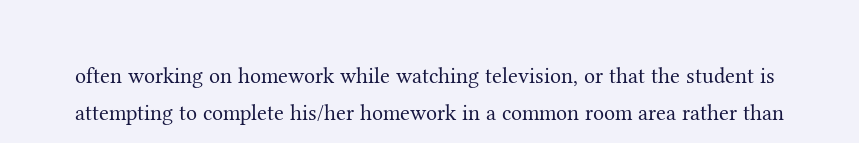often working on homework while watching television, or that the student is attempting to complete his/her homework in a common room area rather than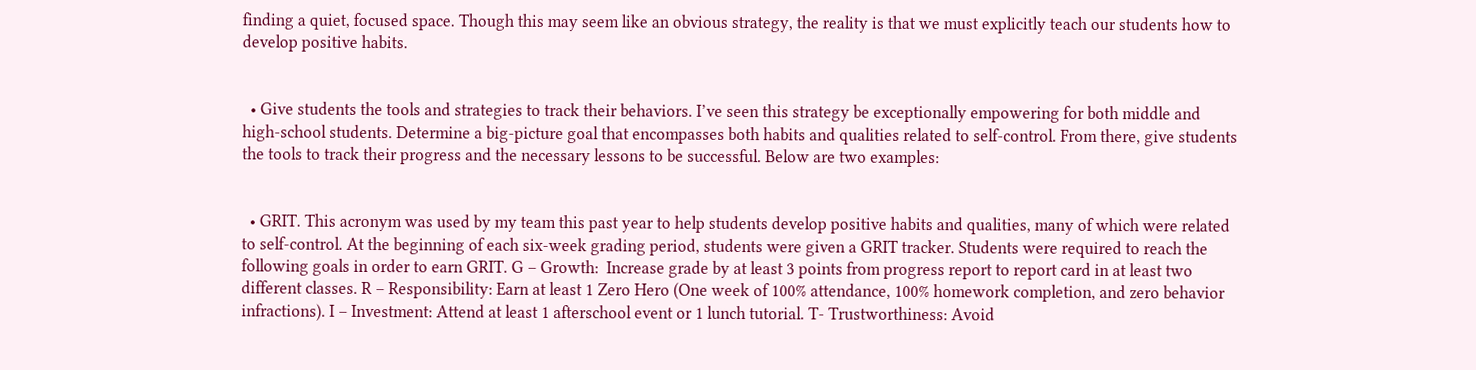finding a quiet, focused space. Though this may seem like an obvious strategy, the reality is that we must explicitly teach our students how to develop positive habits.


  • Give students the tools and strategies to track their behaviors. I’ve seen this strategy be exceptionally empowering for both middle and high-school students. Determine a big-picture goal that encompasses both habits and qualities related to self-control. From there, give students the tools to track their progress and the necessary lessons to be successful. Below are two examples:


  • GRIT. This acronym was used by my team this past year to help students develop positive habits and qualities, many of which were related to self-control. At the beginning of each six-week grading period, students were given a GRIT tracker. Students were required to reach the following goals in order to earn GRIT. G – Growth:  Increase grade by at least 3 points from progress report to report card in at least two different classes. R – Responsibility: Earn at least 1 Zero Hero (One week of 100% attendance, 100% homework completion, and zero behavior infractions). I – Investment: Attend at least 1 afterschool event or 1 lunch tutorial. T- Trustworthiness: Avoid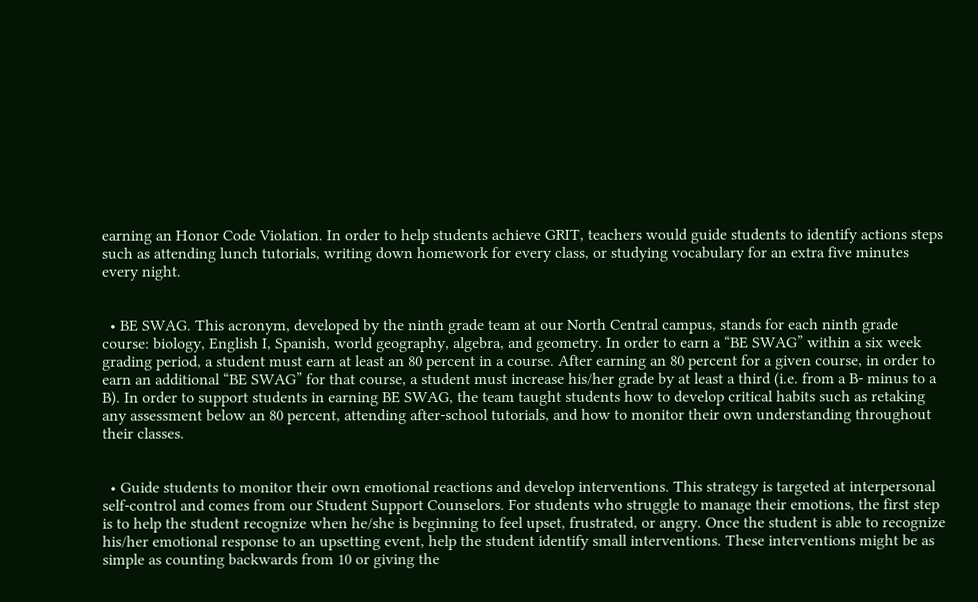earning an Honor Code Violation. In order to help students achieve GRIT, teachers would guide students to identify actions steps such as attending lunch tutorials, writing down homework for every class, or studying vocabulary for an extra five minutes every night.


  • BE SWAG. This acronym, developed by the ninth grade team at our North Central campus, stands for each ninth grade course: biology, English I, Spanish, world geography, algebra, and geometry. In order to earn a “BE SWAG” within a six week grading period, a student must earn at least an 80 percent in a course. After earning an 80 percent for a given course, in order to earn an additional “BE SWAG” for that course, a student must increase his/her grade by at least a third (i.e. from a B- minus to a B). In order to support students in earning BE SWAG, the team taught students how to develop critical habits such as retaking any assessment below an 80 percent, attending after-school tutorials, and how to monitor their own understanding throughout their classes.


  • Guide students to monitor their own emotional reactions and develop interventions. This strategy is targeted at interpersonal self-control and comes from our Student Support Counselors. For students who struggle to manage their emotions, the first step is to help the student recognize when he/she is beginning to feel upset, frustrated, or angry. Once the student is able to recognize his/her emotional response to an upsetting event, help the student identify small interventions. These interventions might be as simple as counting backwards from 10 or giving the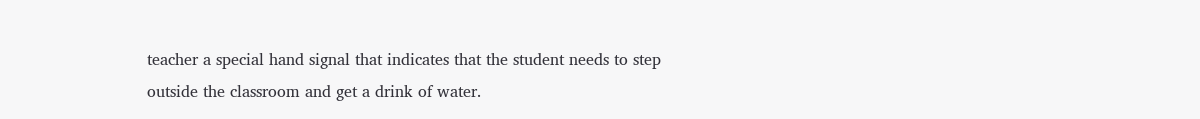teacher a special hand signal that indicates that the student needs to step outside the classroom and get a drink of water.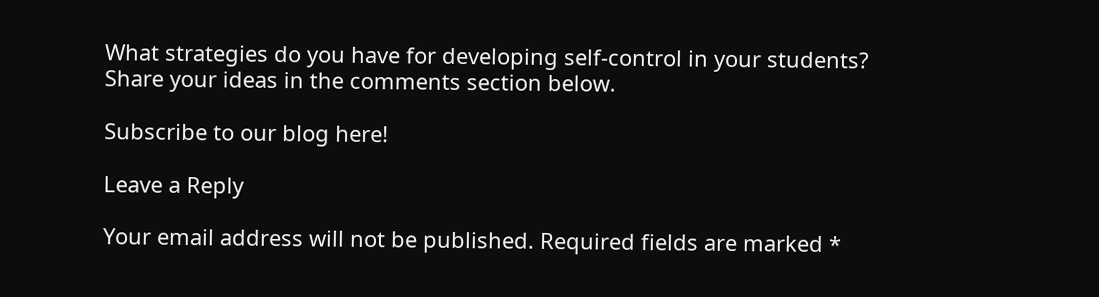What strategies do you have for developing self-control in your students? Share your ideas in the comments section below.

Subscribe to our blog here!

Leave a Reply

Your email address will not be published. Required fields are marked *